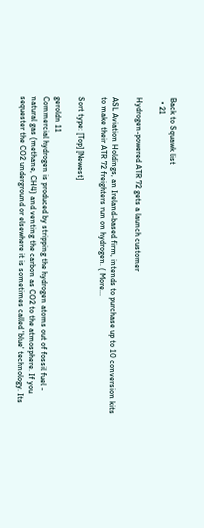Back to Squawk list
  • 21

Hydrogen-powered ATR 72 gets a launch customer

ASL Aviation Holdings, an Ireland-based firm, intends to purchase up to 10 conversion kits to make their ATR 72 freighters run on hydrogen. ( More...

Sort type: [Top] [Newest]

geroldn 11
Commercial hydrogen is produced by stripping the hydrogen atoms out of fossil fuel - natural gas (methane, CH4) and venting the carbon as CO2 to the atmosphere. If you sequester the CO2 underground or elsewhere it is sometimes called 'blue' technology. Its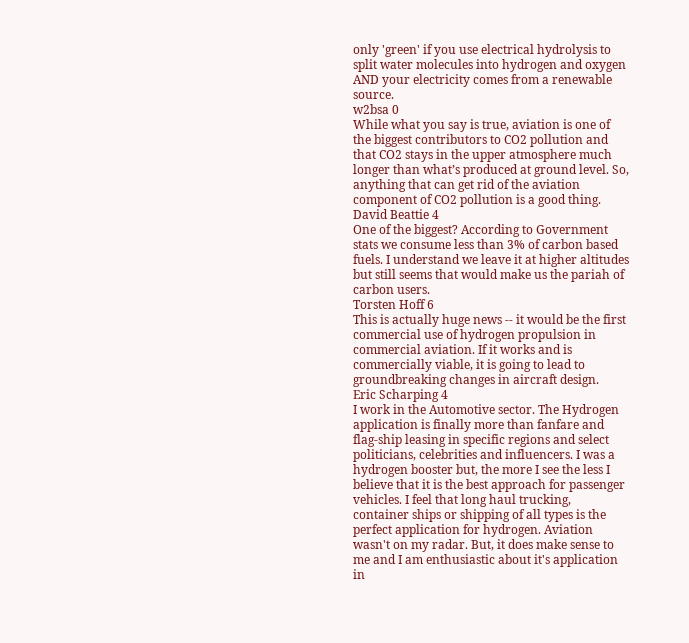only 'green' if you use electrical hydrolysis to split water molecules into hydrogen and oxygen AND your electricity comes from a renewable source.
w2bsa 0
While what you say is true, aviation is one of the biggest contributors to CO2 pollution and that CO2 stays in the upper atmosphere much longer than what’s produced at ground level. So, anything that can get rid of the aviation component of CO2 pollution is a good thing.
David Beattie 4
One of the biggest? According to Government stats we consume less than 3% of carbon based fuels. I understand we leave it at higher altitudes but still seems that would make us the pariah of carbon users.
Torsten Hoff 6
This is actually huge news -- it would be the first commercial use of hydrogen propulsion in commercial aviation. If it works and is commercially viable, it is going to lead to groundbreaking changes in aircraft design.
Eric Scharping 4
I work in the Automotive sector. The Hydrogen application is finally more than fanfare and flag-ship leasing in specific regions and select politicians, celebrities and influencers. I was a hydrogen booster but, the more I see the less I believe that it is the best approach for passenger vehicles. I feel that long haul trucking, container ships or shipping of all types is the perfect application for hydrogen. Aviation wasn't on my radar. But, it does make sense to me and I am enthusiastic about it's application in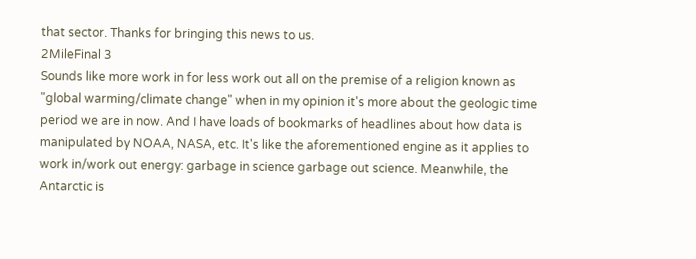that sector. Thanks for bringing this news to us.
2MileFinal 3
Sounds like more work in for less work out all on the premise of a religion known as "global warming/climate change" when in my opinion it's more about the geologic time period we are in now. And I have loads of bookmarks of headlines about how data is manipulated by NOAA, NASA, etc. It's like the aforementioned engine as it applies to work in/work out energy: garbage in science garbage out science. Meanwhile, the Antarctic is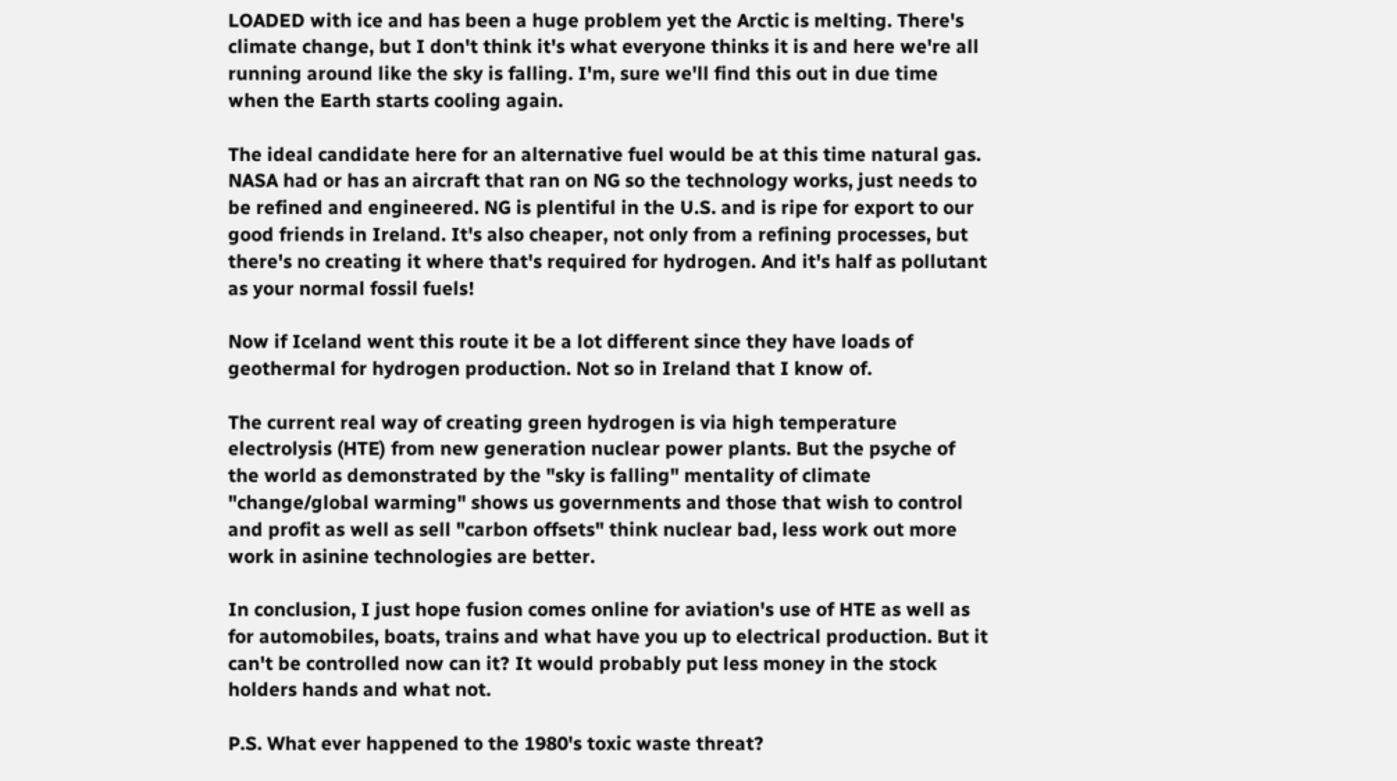LOADED with ice and has been a huge problem yet the Arctic is melting. There's climate change, but I don't think it's what everyone thinks it is and here we're all running around like the sky is falling. I'm, sure we'll find this out in due time when the Earth starts cooling again.

The ideal candidate here for an alternative fuel would be at this time natural gas. NASA had or has an aircraft that ran on NG so the technology works, just needs to be refined and engineered. NG is plentiful in the U.S. and is ripe for export to our good friends in Ireland. It's also cheaper, not only from a refining processes, but there's no creating it where that's required for hydrogen. And it's half as pollutant as your normal fossil fuels!

Now if Iceland went this route it be a lot different since they have loads of geothermal for hydrogen production. Not so in Ireland that I know of.

The current real way of creating green hydrogen is via high temperature electrolysis (HTE) from new generation nuclear power plants. But the psyche of the world as demonstrated by the "sky is falling" mentality of climate "change/global warming" shows us governments and those that wish to control and profit as well as sell "carbon offsets" think nuclear bad, less work out more work in asinine technologies are better.

In conclusion, I just hope fusion comes online for aviation's use of HTE as well as for automobiles, boats, trains and what have you up to electrical production. But it can't be controlled now can it? It would probably put less money in the stock holders hands and what not.

P.S. What ever happened to the 1980's toxic waste threat?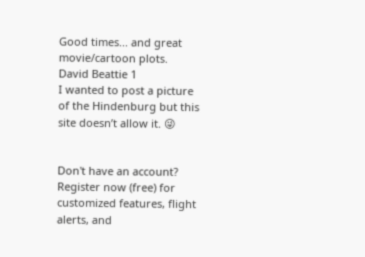Good times... and great movie/cartoon plots.
David Beattie 1
I wanted to post a picture of the Hindenburg but this site doesn’t allow it. 😜


Don't have an account? Register now (free) for customized features, flight alerts, and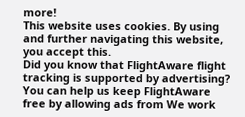more!
This website uses cookies. By using and further navigating this website, you accept this.
Did you know that FlightAware flight tracking is supported by advertising?
You can help us keep FlightAware free by allowing ads from We work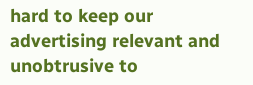hard to keep our advertising relevant and unobtrusive to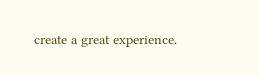create a great experience.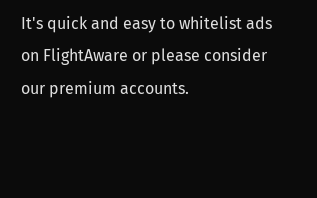It's quick and easy to whitelist ads on FlightAware or please consider our premium accounts.